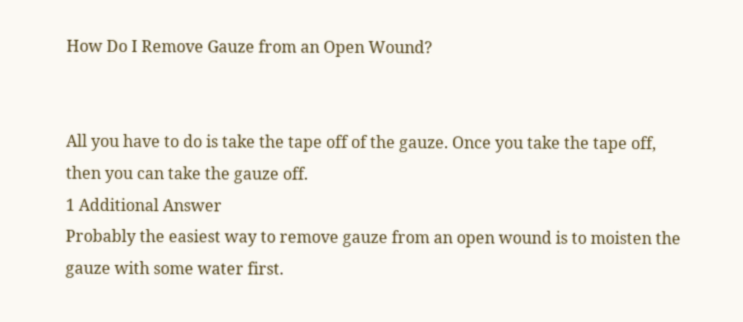How Do I Remove Gauze from an Open Wound?


All you have to do is take the tape off of the gauze. Once you take the tape off, then you can take the gauze off.
1 Additional Answer
Probably the easiest way to remove gauze from an open wound is to moisten the gauze with some water first.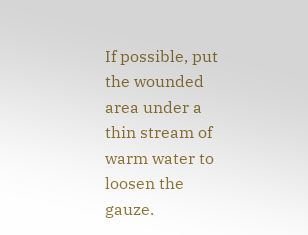If possible, put the wounded area under a thin stream of warm water to loosen the gauze.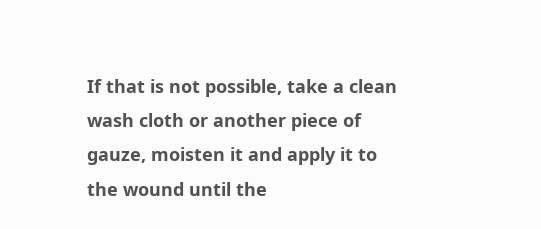If that is not possible, take a clean wash cloth or another piece of gauze, moisten it and apply it to the wound until the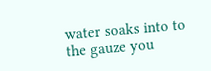water soaks into to the gauze you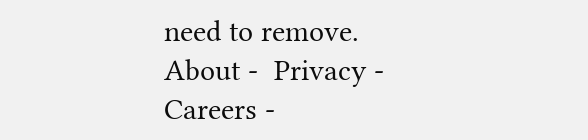need to remove.
About -  Privacy -  Careers -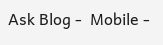Ask Blog -  Mobile -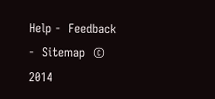Help -  Feedback  -  Sitemap  © 2014